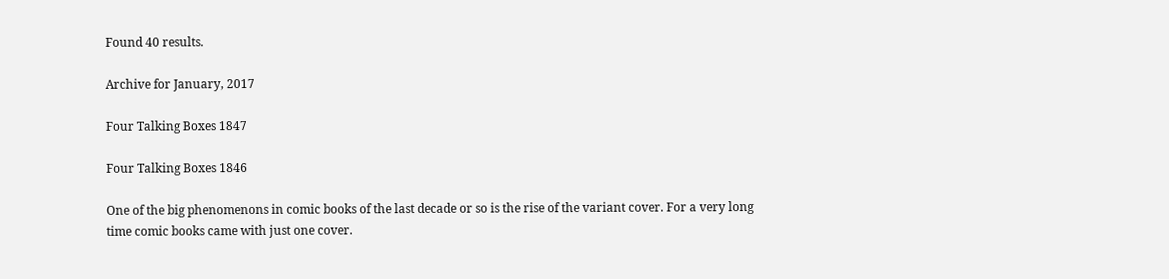Found 40 results.

Archive for January, 2017

Four Talking Boxes 1847

Four Talking Boxes 1846

One of the big phenomenons in comic books of the last decade or so is the rise of the variant cover. For a very long time comic books came with just one cover.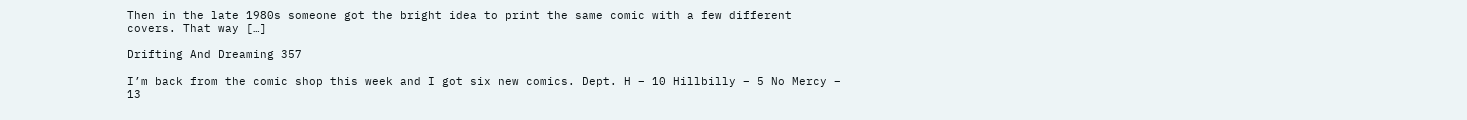Then in the late 1980s someone got the bright idea to print the same comic with a few different covers. That way […]

Drifting And Dreaming 357

I’m back from the comic shop this week and I got six new comics. Dept. H – 10 Hillbilly – 5 No Mercy – 13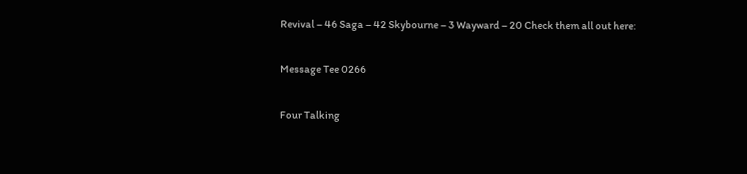Revival – 46 Saga – 42 Skybourne – 3 Wayward – 20 Check them all out here:

Message Tee 0266

Four Talking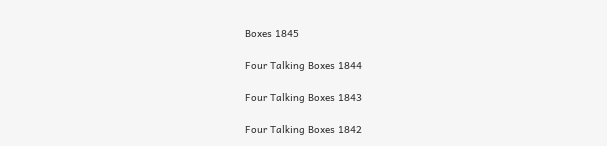Boxes 1845

Four Talking Boxes 1844

Four Talking Boxes 1843

Four Talking Boxes 1842